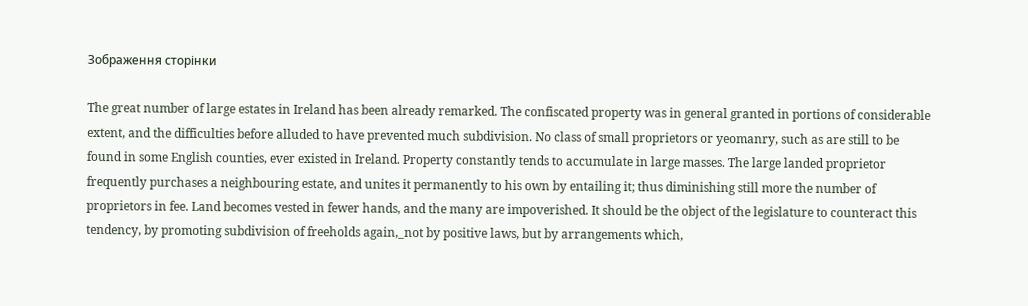Зображення сторінки

The great number of large estates in Ireland has been already remarked. The confiscated property was in general granted in portions of considerable extent, and the difficulties before alluded to have prevented much subdivision. No class of small proprietors or yeomanry, such as are still to be found in some English counties, ever existed in Ireland. Property constantly tends to accumulate in large masses. The large landed proprietor frequently purchases a neighbouring estate, and unites it permanently to his own by entailing it; thus diminishing still more the number of proprietors in fee. Land becomes vested in fewer hands, and the many are impoverished. It should be the object of the legislature to counteract this tendency, by promoting subdivision of freeholds again,_not by positive laws, but by arrangements which,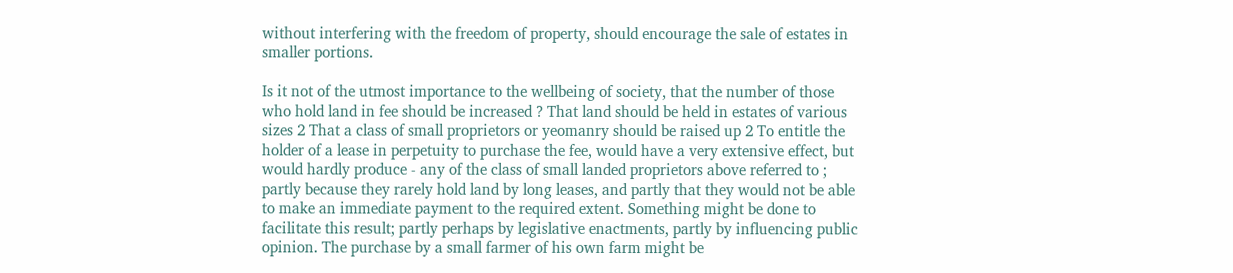without interfering with the freedom of property, should encourage the sale of estates in smaller portions.

Is it not of the utmost importance to the wellbeing of society, that the number of those who hold land in fee should be increased ? That land should be held in estates of various sizes 2 That a class of small proprietors or yeomanry should be raised up 2 To entitle the holder of a lease in perpetuity to purchase the fee, would have a very extensive effect, but would hardly produce - any of the class of small landed proprietors above referred to ; partly because they rarely hold land by long leases, and partly that they would not be able to make an immediate payment to the required extent. Something might be done to facilitate this result; partly perhaps by legislative enactments, partly by influencing public opinion. The purchase by a small farmer of his own farm might be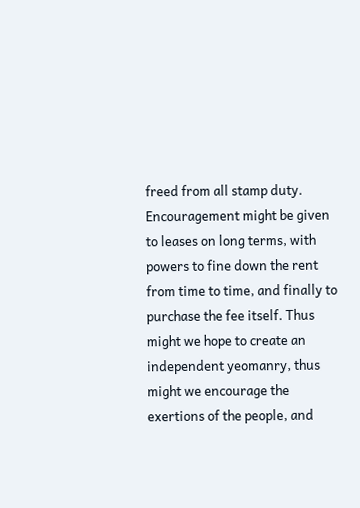freed from all stamp duty. Encouragement might be given to leases on long terms, with powers to fine down the rent from time to time, and finally to purchase the fee itself. Thus might we hope to create an independent yeomanry, thus might we encourage the exertions of the people, and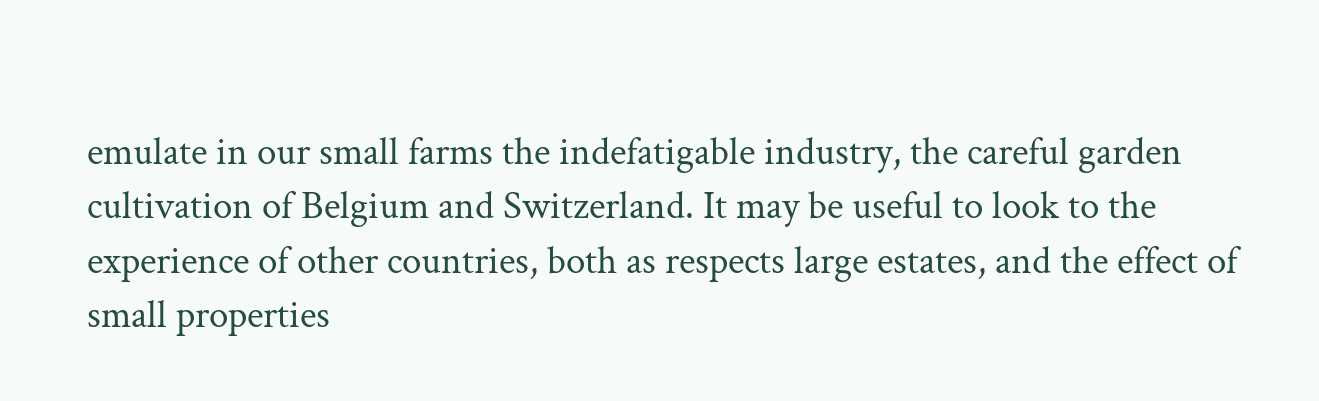emulate in our small farms the indefatigable industry, the careful garden cultivation of Belgium and Switzerland. It may be useful to look to the experience of other countries, both as respects large estates, and the effect of small properties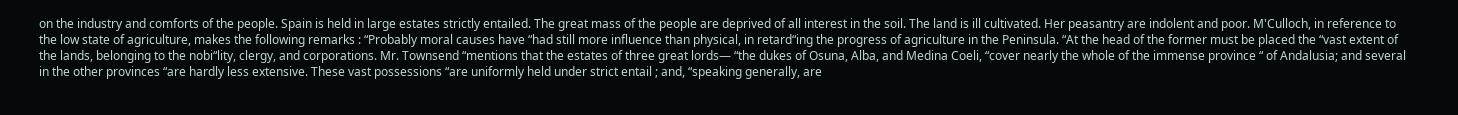on the industry and comforts of the people. Spain is held in large estates strictly entailed. The great mass of the people are deprived of all interest in the soil. The land is ill cultivated. Her peasantry are indolent and poor. M'Culloch, in reference to the low state of agriculture, makes the following remarks : “Probably moral causes have “had still more influence than physical, in retard“ing the progress of agriculture in the Peninsula. “At the head of the former must be placed the “vast extent of the lands, belonging to the nobi“lity, clergy, and corporations. Mr. Townsend “mentions that the estates of three great lords— “the dukes of Osuna, Alba, and Medina Coeli, “cover nearly the whole of the immense province “ of Andalusia; and several in the other provinces “are hardly less extensive. These vast possessions “are uniformly held under strict entail ; and, “speaking generally, are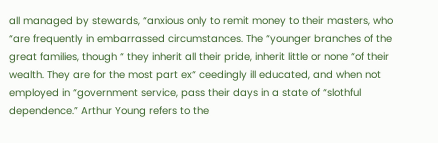all managed by stewards, “anxious only to remit money to their masters, who “are frequently in embarrassed circumstances. The “younger branches of the great families, though “ they inherit all their pride, inherit little or none “of their wealth. They are for the most part ex“ ceedingly ill educated, and when not employed in “government service, pass their days in a state of “slothful dependence.” Arthur Young refers to the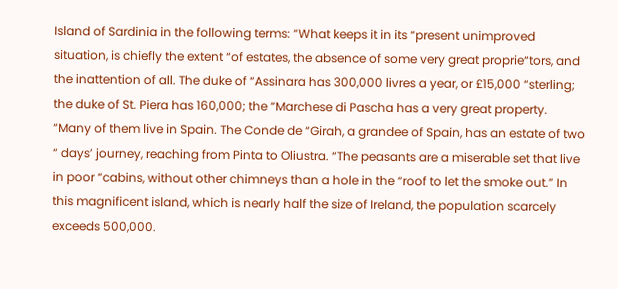Island of Sardinia in the following terms: “What keeps it in its “present unimproved situation, is chiefly the extent “of estates, the absence of some very great proprie“tors, and the inattention of all. The duke of “Assinara has 300,000 livres a year, or £15,000 “sterling; the duke of St. Piera has 160,000; the “Marchese di Pascha has a very great property. “Many of them live in Spain. The Conde de “Girah, a grandee of Spain, has an estate of two “ days’ journey, reaching from Pinta to Oliustra. “The peasants are a miserable set that live in poor “cabins, without other chimneys than a hole in the “roof to let the smoke out.” In this magnificent island, which is nearly half the size of Ireland, the population scarcely exceeds 500,000.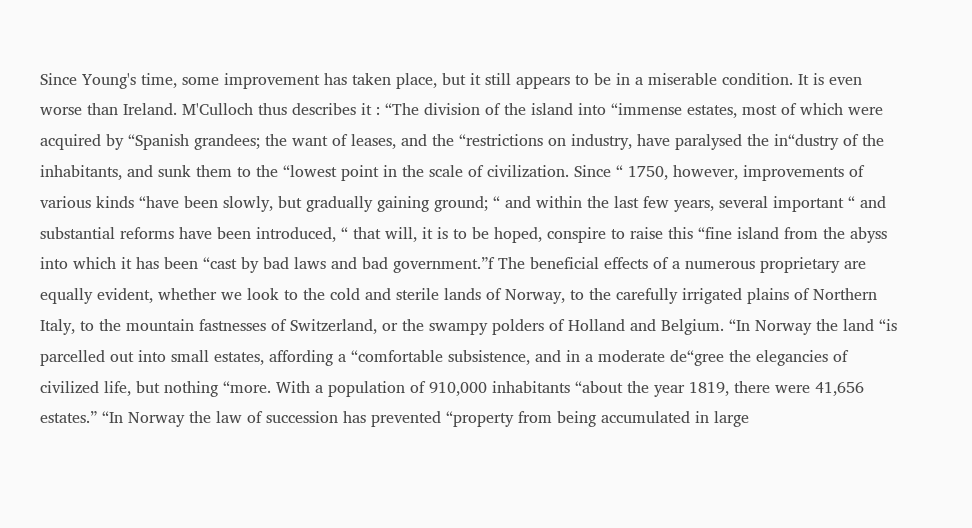Since Young's time, some improvement has taken place, but it still appears to be in a miserable condition. It is even worse than Ireland. M'Culloch thus describes it : “The division of the island into “immense estates, most of which were acquired by “Spanish grandees; the want of leases, and the “restrictions on industry, have paralysed the in“dustry of the inhabitants, and sunk them to the “lowest point in the scale of civilization. Since “ 1750, however, improvements of various kinds “have been slowly, but gradually gaining ground; “ and within the last few years, several important “ and substantial reforms have been introduced, “ that will, it is to be hoped, conspire to raise this “fine island from the abyss into which it has been “cast by bad laws and bad government.”f The beneficial effects of a numerous proprietary are equally evident, whether we look to the cold and sterile lands of Norway, to the carefully irrigated plains of Northern Italy, to the mountain fastnesses of Switzerland, or the swampy polders of Holland and Belgium. “In Norway the land “is parcelled out into small estates, affording a “comfortable subsistence, and in a moderate de“gree the elegancies of civilized life, but nothing “more. With a population of 910,000 inhabitants “about the year 1819, there were 41,656 estates.” “In Norway the law of succession has prevented “property from being accumulated in large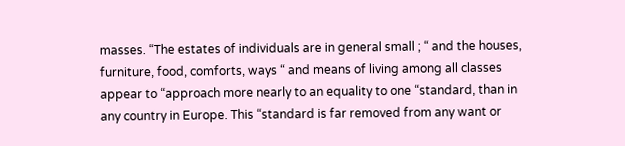masses. “The estates of individuals are in general small ; “ and the houses, furniture, food, comforts, ways “ and means of living among all classes appear to “approach more nearly to an equality to one “standard, than in any country in Europe. This “standard is far removed from any want or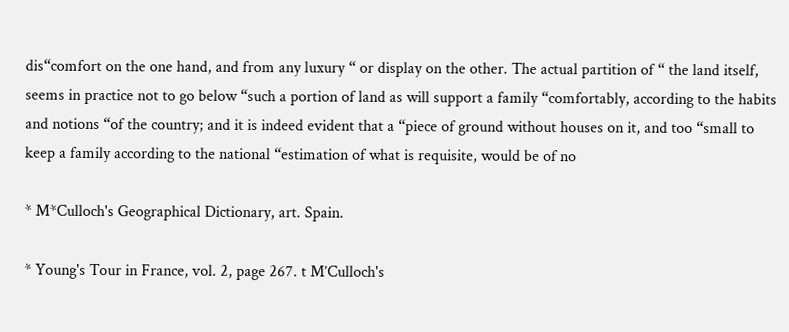dis“comfort on the one hand, and from any luxury “ or display on the other. The actual partition of “ the land itself, seems in practice not to go below “such a portion of land as will support a family “comfortably, according to the habits and notions “of the country; and it is indeed evident that a “piece of ground without houses on it, and too “small to keep a family according to the national “estimation of what is requisite, would be of no

* M*Culloch's Geographical Dictionary, art. Spain.

* Young's Tour in France, vol. 2, page 267. t M’Culloch's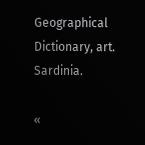Geographical Dictionary, art. Sardinia.

«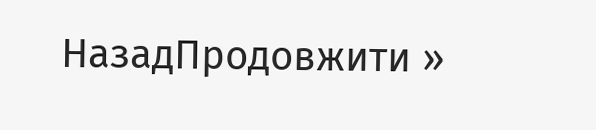НазадПродовжити »